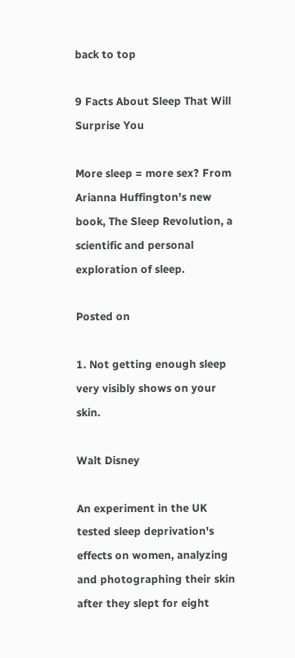back to top

9 Facts About Sleep That Will Surprise You

More sleep = more sex? From Arianna Huffington's new book, The Sleep Revolution, a scientific and personal exploration of sleep.

Posted on

1. Not getting enough sleep very visibly shows on your skin.

Walt Disney

An experiment in the UK tested sleep deprivation's effects on women, analyzing and photographing their skin after they slept for eight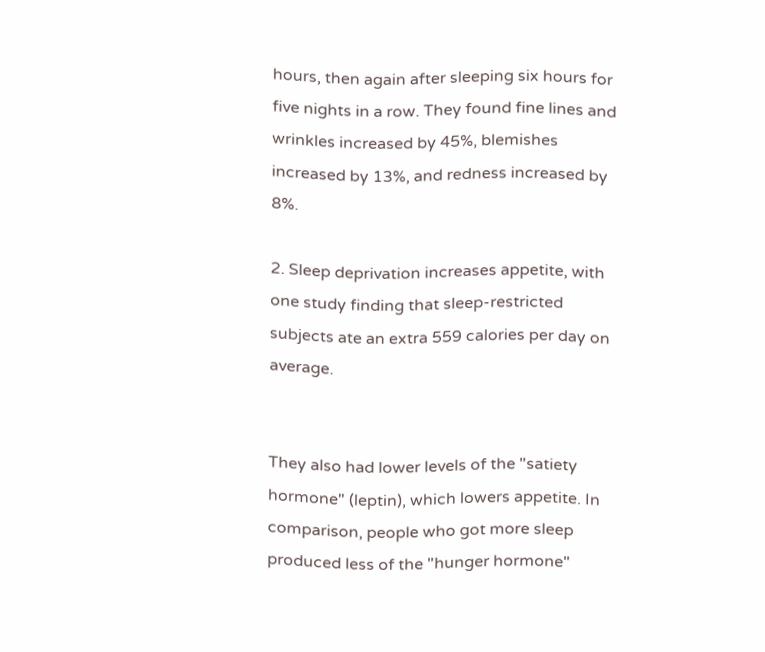hours, then again after sleeping six hours for five nights in a row. They found fine lines and wrinkles increased by 45%, blemishes increased by 13%, and redness increased by 8%.

2. Sleep deprivation increases appetite, with one study finding that sleep-restricted subjects ate an extra 559 calories per day on average.


They also had lower levels of the "satiety hormone" (leptin), which lowers appetite. In comparison, people who got more sleep produced less of the "hunger hormone"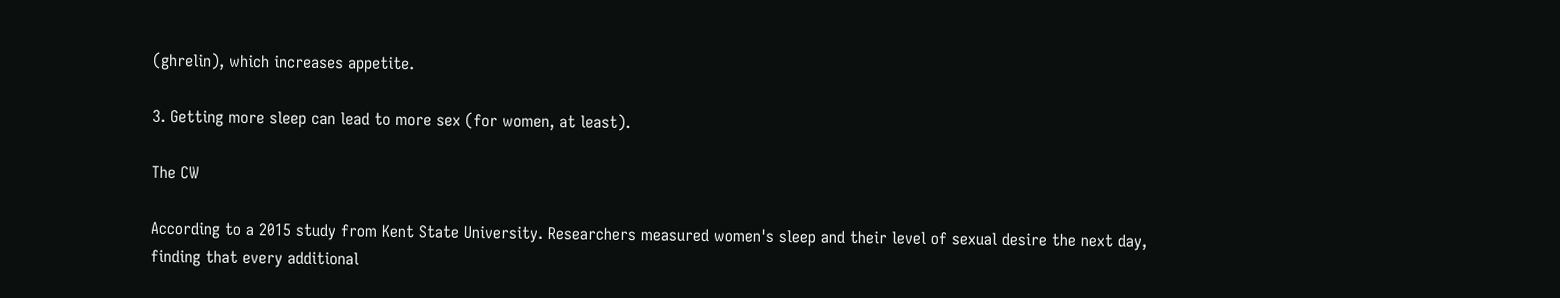(ghrelin), which increases appetite.

3. Getting more sleep can lead to more sex (for women, at least).

The CW

According to a 2015 study from Kent State University. Researchers measured women's sleep and their level of sexual desire the next day, finding that every additional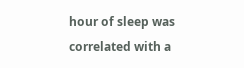hour of sleep was correlated with a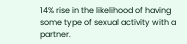14% rise in the likelihood of having some type of sexual activity with a partner.